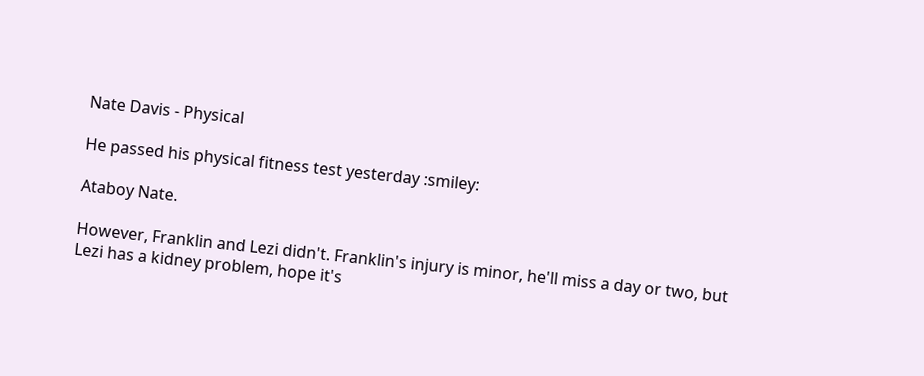Nate Davis - Physical

He passed his physical fitness test yesterday :smiley:

Ataboy Nate.

However, Franklin and Lezi didn't. Franklin's injury is minor, he'll miss a day or two, but Lezi has a kidney problem, hope it's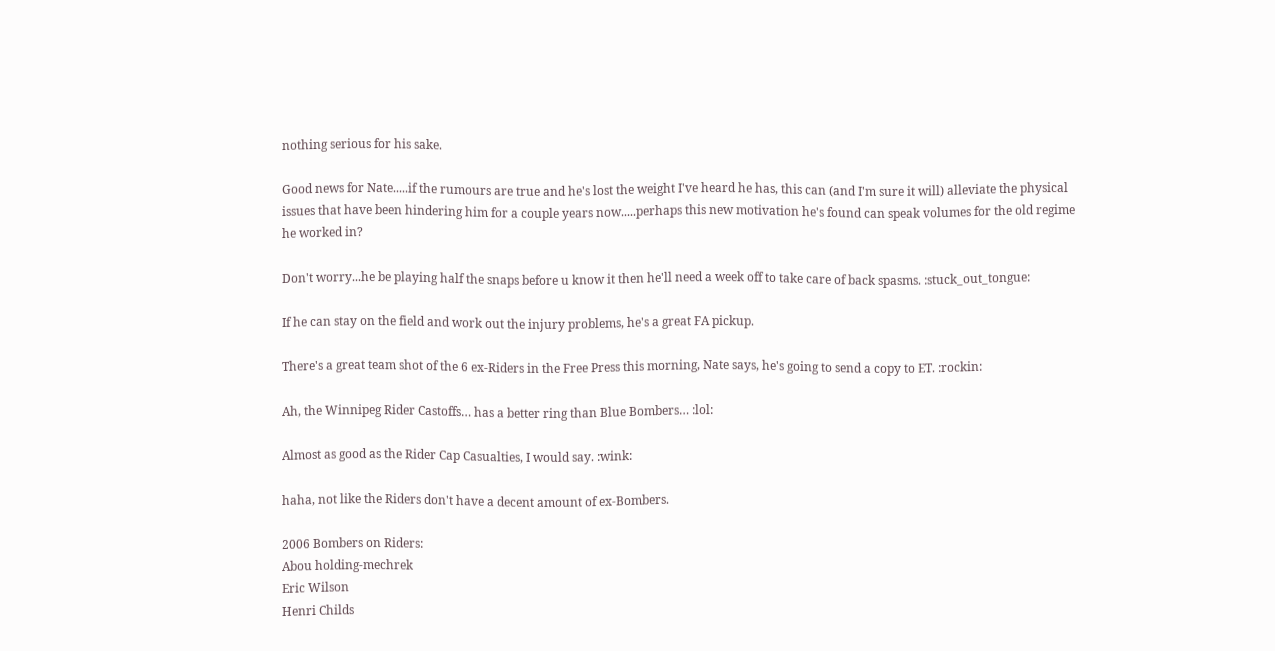nothing serious for his sake.

Good news for Nate.....if the rumours are true and he's lost the weight I've heard he has, this can (and I'm sure it will) alleviate the physical issues that have been hindering him for a couple years now.....perhaps this new motivation he's found can speak volumes for the old regime he worked in?

Don't worry...he be playing half the snaps before u know it then he'll need a week off to take care of back spasms. :stuck_out_tongue:

If he can stay on the field and work out the injury problems, he's a great FA pickup.

There's a great team shot of the 6 ex-Riders in the Free Press this morning, Nate says, he's going to send a copy to ET. :rockin:

Ah, the Winnipeg Rider Castoffs… has a better ring than Blue Bombers… :lol:

Almost as good as the Rider Cap Casualties, I would say. :wink:

haha, not like the Riders don't have a decent amount of ex-Bombers.

2006 Bombers on Riders:
Abou holding-mechrek
Eric Wilson
Henri Childs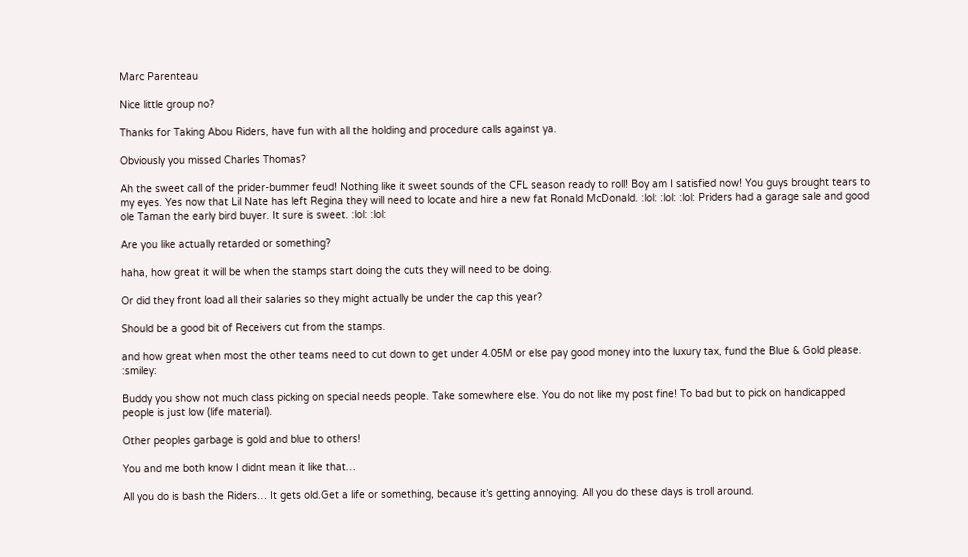Marc Parenteau

Nice little group no?

Thanks for Taking Abou Riders, have fun with all the holding and procedure calls against ya.

Obviously you missed Charles Thomas?

Ah the sweet call of the prider-bummer feud! Nothing like it sweet sounds of the CFL season ready to roll! Boy am I satisfied now! You guys brought tears to my eyes. Yes now that Lil Nate has left Regina they will need to locate and hire a new fat Ronald McDonald. :lol: :lol: :lol: Priders had a garage sale and good ole Taman the early bird buyer. It sure is sweet. :lol: :lol:

Are you like actually retarded or something?

haha, how great it will be when the stamps start doing the cuts they will need to be doing.

Or did they front load all their salaries so they might actually be under the cap this year?

Should be a good bit of Receivers cut from the stamps.

and how great when most the other teams need to cut down to get under 4.05M or else pay good money into the luxury tax, fund the Blue & Gold please. :smiley:

Buddy you show not much class picking on special needs people. Take somewhere else. You do not like my post fine! To bad but to pick on handicapped people is just low (life material).

Other peoples garbage is gold and blue to others!

You and me both know I didnt mean it like that…

All you do is bash the Riders… It gets old.Get a life or something, because it’s getting annoying. All you do these days is troll around.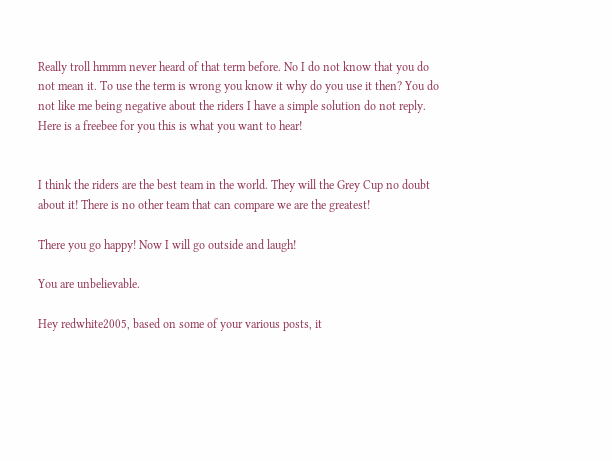Really troll hmmm never heard of that term before. No I do not know that you do not mean it. To use the term is wrong you know it why do you use it then? You do not like me being negative about the riders I have a simple solution do not reply. Here is a freebee for you this is what you want to hear!


I think the riders are the best team in the world. They will the Grey Cup no doubt about it! There is no other team that can compare we are the greatest!

There you go happy! Now I will go outside and laugh!

You are unbelievable.

Hey redwhite2005, based on some of your various posts, it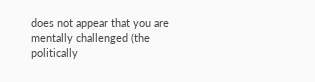does not appear that you are mentally challenged (the politically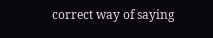correct way of saying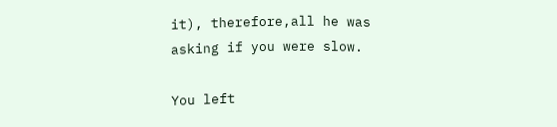it), therefore,all he was asking if you were slow.

You left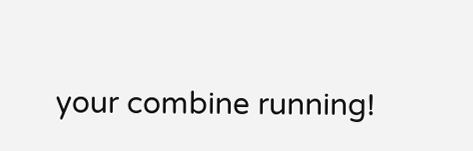your combine running!